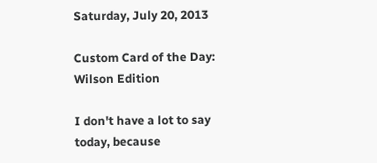Saturday, July 20, 2013

Custom Card of the Day: Wilson Edition

I don't have a lot to say today, because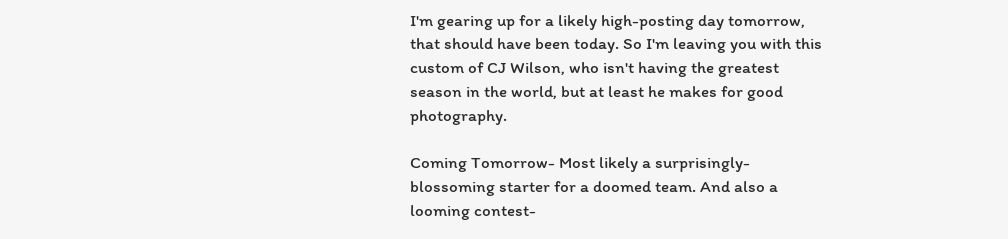I'm gearing up for a likely high-posting day tomorrow, that should have been today. So I'm leaving you with this custom of CJ Wilson, who isn't having the greatest season in the world, but at least he makes for good photography.

Coming Tomorrow- Most likely a surprisingly-blossoming starter for a doomed team. And also a looming contest-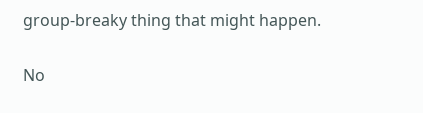group-breaky thing that might happen.

No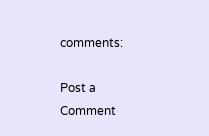comments:

Post a Comment